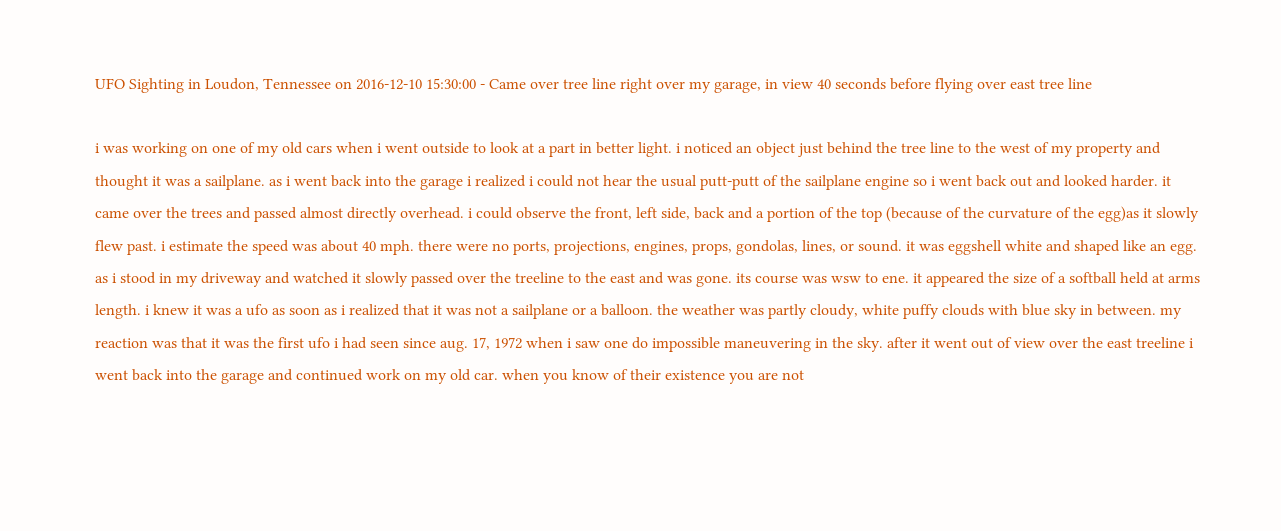UFO Sighting in Loudon, Tennessee on 2016-12-10 15:30:00 - Came over tree line right over my garage, in view 40 seconds before flying over east tree line

i was working on one of my old cars when i went outside to look at a part in better light. i noticed an object just behind the tree line to the west of my property and thought it was a sailplane. as i went back into the garage i realized i could not hear the usual putt-putt of the sailplane engine so i went back out and looked harder. it came over the trees and passed almost directly overhead. i could observe the front, left side, back and a portion of the top (because of the curvature of the egg)as it slowly flew past. i estimate the speed was about 40 mph. there were no ports, projections, engines, props, gondolas, lines, or sound. it was eggshell white and shaped like an egg. as i stood in my driveway and watched it slowly passed over the treeline to the east and was gone. its course was wsw to ene. it appeared the size of a softball held at arms length. i knew it was a ufo as soon as i realized that it was not a sailplane or a balloon. the weather was partly cloudy, white puffy clouds with blue sky in between. my reaction was that it was the first ufo i had seen since aug. 17, 1972 when i saw one do impossible maneuvering in the sky. after it went out of view over the east treeline i went back into the garage and continued work on my old car. when you know of their existence you are not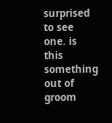surprised to see one. is this something out of groom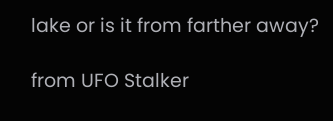lake or is it from farther away?

from UFO Stalker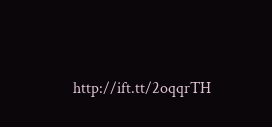http://ift.tt/2oqqrTH